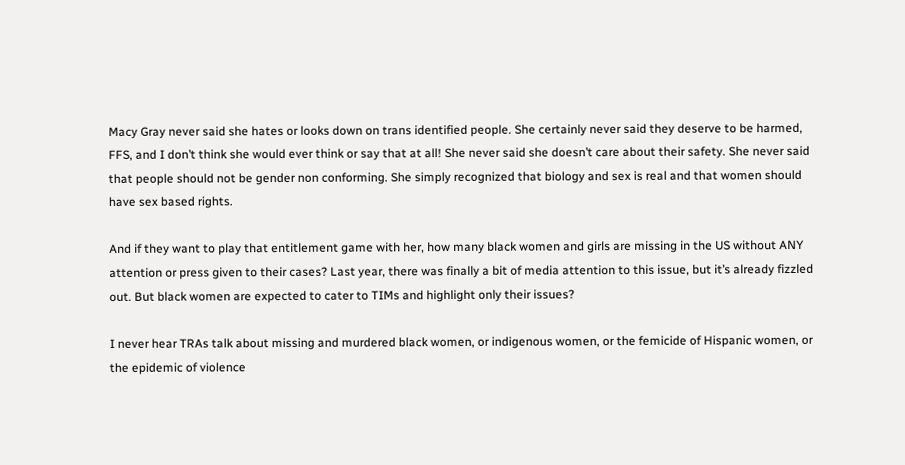Macy Gray never said she hates or looks down on trans identified people. She certainly never said they deserve to be harmed, FFS, and I don’t think she would ever think or say that at all! She never said she doesn’t care about their safety. She never said that people should not be gender non conforming. She simply recognized that biology and sex is real and that women should have sex based rights.

And if they want to play that entitlement game with her, how many black women and girls are missing in the US without ANY attention or press given to their cases? Last year, there was finally a bit of media attention to this issue, but it’s already fizzled out. But black women are expected to cater to TIMs and highlight only their issues?

I never hear TRAs talk about missing and murdered black women, or indigenous women, or the femicide of Hispanic women, or the epidemic of violence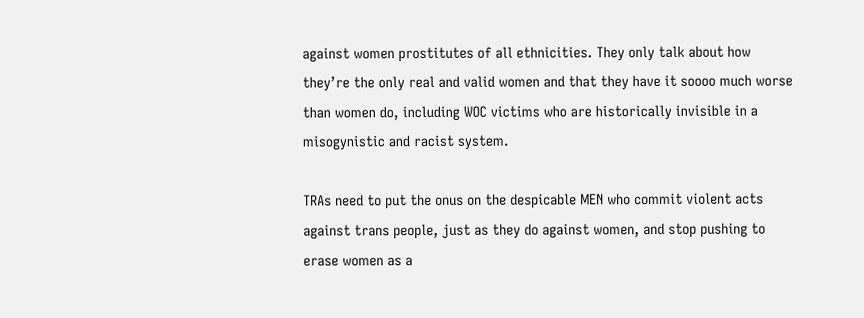against women prostitutes of all ethnicities. They only talk about how they’re the only real and valid women and that they have it soooo much worse than women do, including WOC victims who are historically invisible in a misogynistic and racist system.

TRAs need to put the onus on the despicable MEN who commit violent acts against trans people, just as they do against women, and stop pushing to erase women as a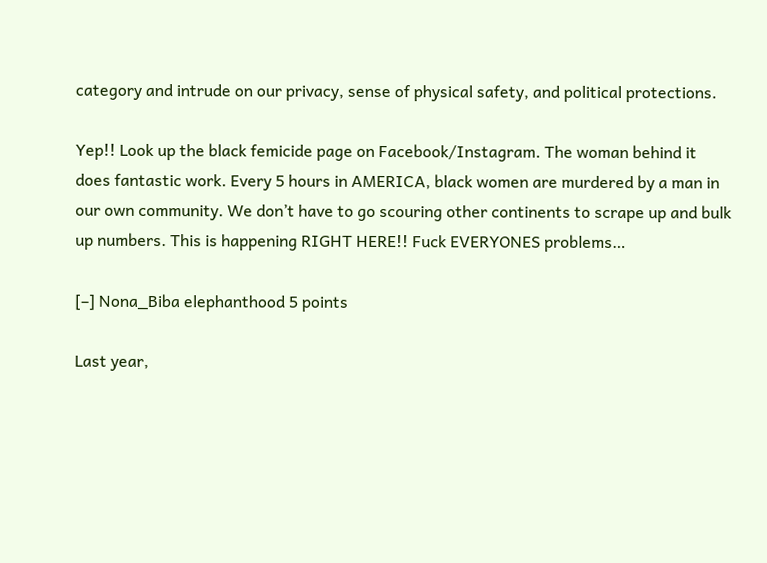category and intrude on our privacy, sense of physical safety, and political protections.

Yep!! Look up the black femicide page on Facebook/Instagram. The woman behind it does fantastic work. Every 5 hours in AMERICA, black women are murdered by a man in our own community. We don’t have to go scouring other continents to scrape up and bulk up numbers. This is happening RIGHT HERE!! Fuck EVERYONES problems…

[–] Nona_Biba elephanthood 5 points

Last year,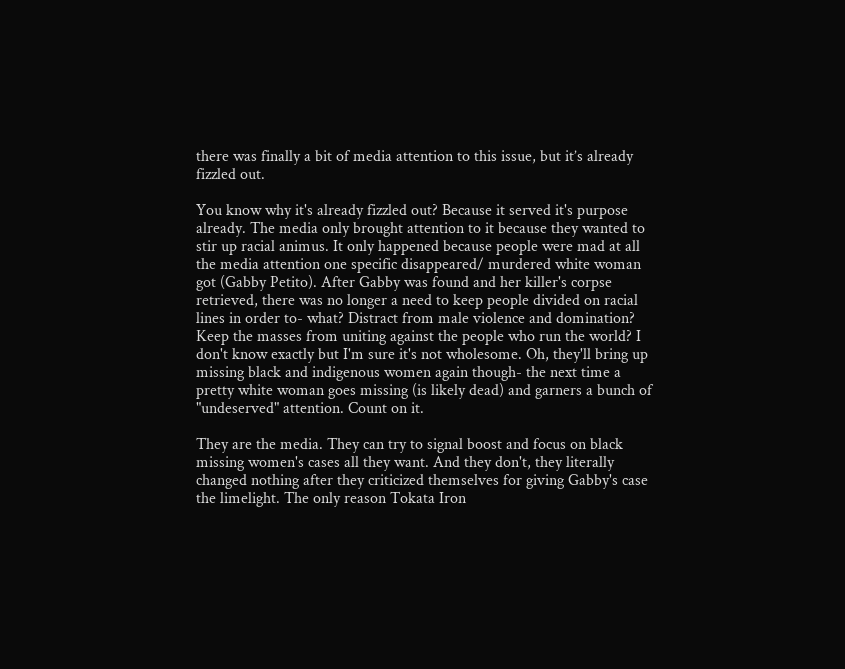there was finally a bit of media attention to this issue, but it’s already fizzled out.

You know why it's already fizzled out? Because it served it's purpose already. The media only brought attention to it because they wanted to stir up racial animus. It only happened because people were mad at all the media attention one specific disappeared/ murdered white woman got (Gabby Petito). After Gabby was found and her killer's corpse retrieved, there was no longer a need to keep people divided on racial lines in order to- what? Distract from male violence and domination? Keep the masses from uniting against the people who run the world? I don't know exactly but I'm sure it's not wholesome. Oh, they'll bring up missing black and indigenous women again though- the next time a pretty white woman goes missing (is likely dead) and garners a bunch of "undeserved" attention. Count on it.

They are the media. They can try to signal boost and focus on black missing women's cases all they want. And they don't, they literally changed nothing after they criticized themselves for giving Gabby's case the limelight. The only reason Tokata Iron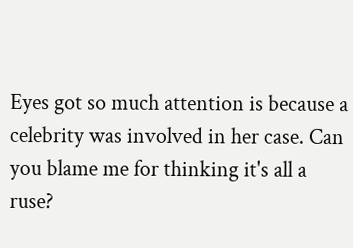Eyes got so much attention is because a celebrity was involved in her case. Can you blame me for thinking it's all a ruse?